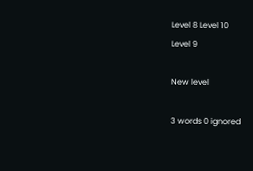Level 8 Level 10
Level 9

New level

3 words 0 ignored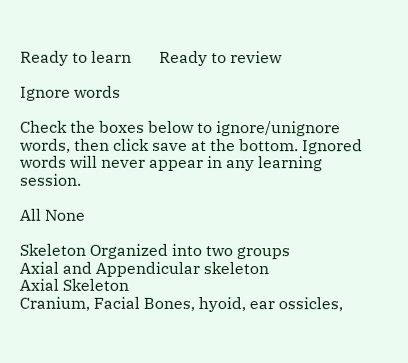Ready to learn       Ready to review

Ignore words

Check the boxes below to ignore/unignore words, then click save at the bottom. Ignored words will never appear in any learning session.

All None

Skeleton Organized into two groups
Axial and Appendicular skeleton
Axial Skeleton
Cranium, Facial Bones, hyoid, ear ossicles,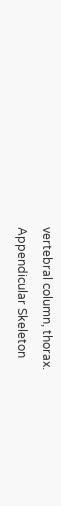vertebral column, thorax.
Appendicular Skeleton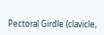Pectoral Girdle (clavicle,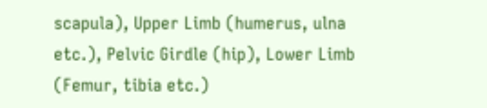scapula), Upper Limb (humerus, ulna etc.), Pelvic Girdle (hip), Lower Limb (Femur, tibia etc.)